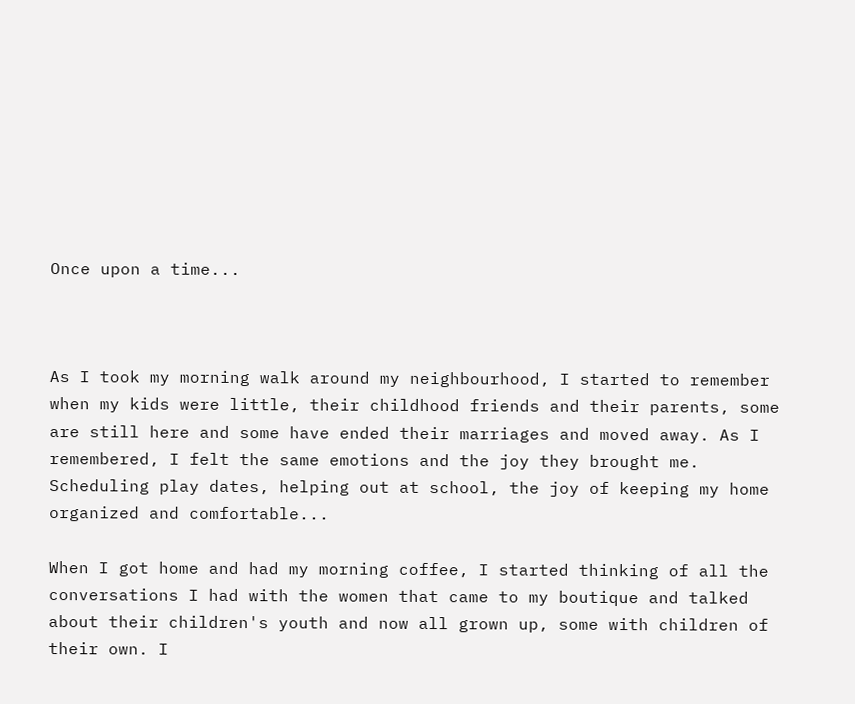Once upon a time...



As I took my morning walk around my neighbourhood, I started to remember when my kids were little, their childhood friends and their parents, some are still here and some have ended their marriages and moved away. As I remembered, I felt the same emotions and the joy they brought me. Scheduling play dates, helping out at school, the joy of keeping my home organized and comfortable...

When I got home and had my morning coffee, I started thinking of all the conversations I had with the women that came to my boutique and talked about their children's youth and now all grown up, some with children of their own. I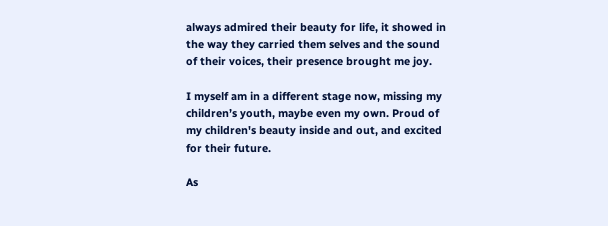always admired their beauty for life, it showed in the way they carried them selves and the sound of their voices, their presence brought me joy.

I myself am in a different stage now, missing my children’s youth, maybe even my own. Proud of my children's beauty inside and out, and excited for their future.

As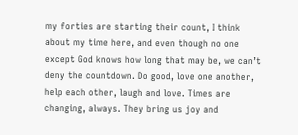my forties are starting their count, I think about my time here, and even though no one except God knows how long that may be, we can’t deny the countdown. Do good, love one another, help each other, laugh and love. Times are changing, always. They bring us joy and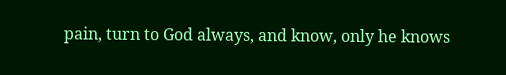pain, turn to God always, and know, only he knows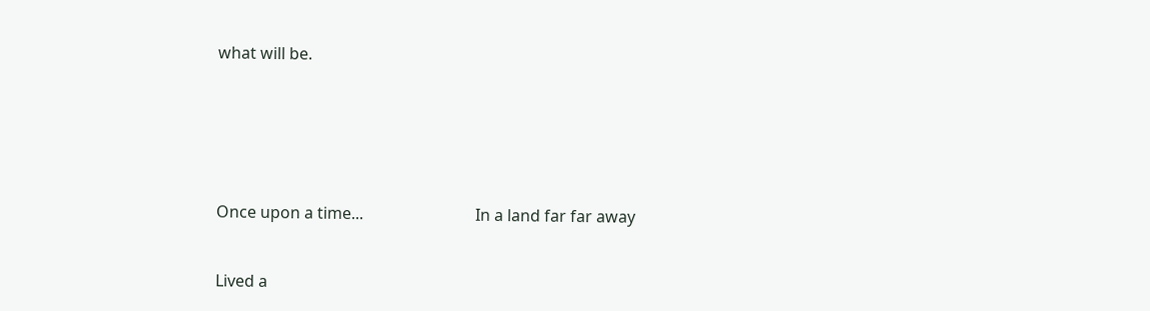what will be.






Once upon a time...                            In a land far far away


Lived a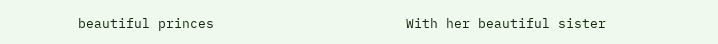beautiful princes                        With her beautiful sister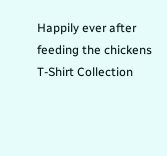Happily ever after feeding the chickens        T-Shirt Collection